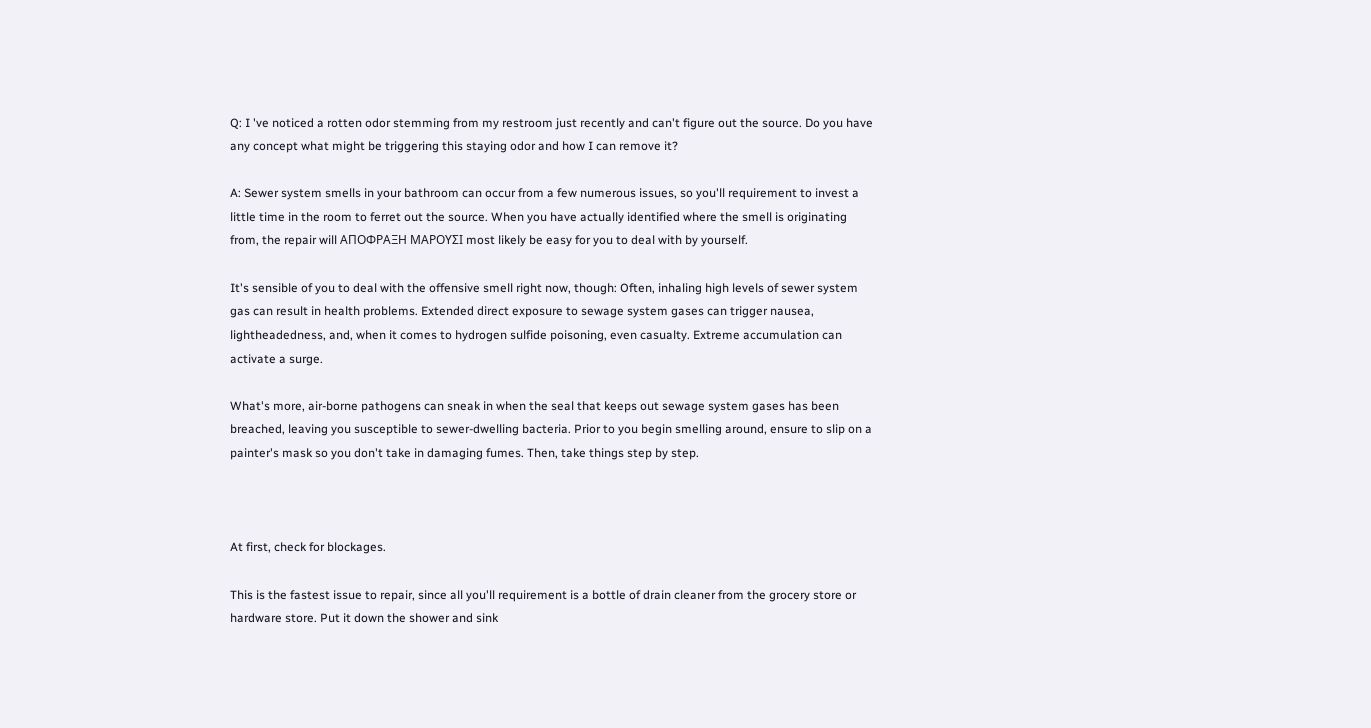Q: I 've noticed a rotten odor stemming from my restroom just recently and can't figure out the source. Do you have any concept what might be triggering this staying odor and how I can remove it?

A: Sewer system smells in your bathroom can occur from a few numerous issues, so you'll requirement to invest a little time in the room to ferret out the source. When you have actually identified where the smell is originating from, the repair will ΑΠΟΦΡΑΞΗ ΜΑΡΟΥΣΙ most likely be easy for you to deal with by yourself.

It's sensible of you to deal with the offensive smell right now, though: Often, inhaling high levels of sewer system gas can result in health problems. Extended direct exposure to sewage system gases can trigger nausea, lightheadedness, and, when it comes to hydrogen sulfide poisoning, even casualty. Extreme accumulation can activate a surge.

What's more, air-borne pathogens can sneak in when the seal that keeps out sewage system gases has been breached, leaving you susceptible to sewer-dwelling bacteria. Prior to you begin smelling around, ensure to slip on a painter's mask so you don't take in damaging fumes. Then, take things step by step.



At first, check for blockages.

This is the fastest issue to repair, since all you'll requirement is a bottle of drain cleaner from the grocery store or hardware store. Put it down the shower and sink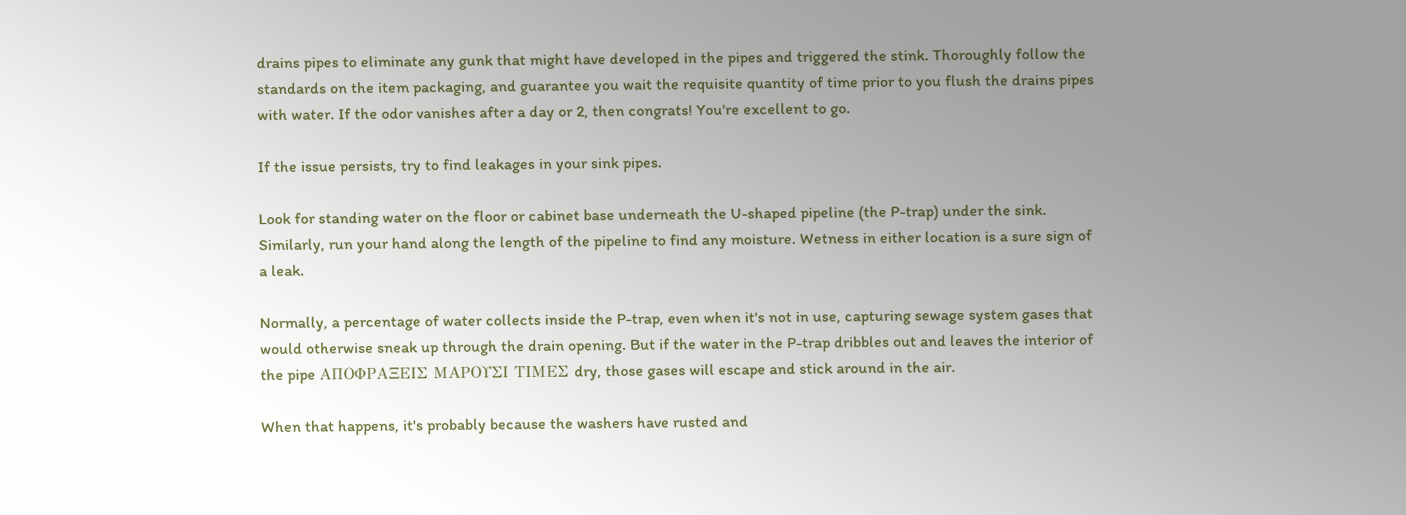drains pipes to eliminate any gunk that might have developed in the pipes and triggered the stink. Thoroughly follow the standards on the item packaging, and guarantee you wait the requisite quantity of time prior to you flush the drains pipes with water. If the odor vanishes after a day or 2, then congrats! You're excellent to go.

If the issue persists, try to find leakages in your sink pipes.

Look for standing water on the floor or cabinet base underneath the U-shaped pipeline (the P-trap) under the sink. Similarly, run your hand along the length of the pipeline to find any moisture. Wetness in either location is a sure sign of a leak.

Normally, a percentage of water collects inside the P-trap, even when it's not in use, capturing sewage system gases that would otherwise sneak up through the drain opening. But if the water in the P-trap dribbles out and leaves the interior of the pipe ΑΠΟΦΡΑΞΕΙΣ ΜΑΡΟΥΣΙ ΤΙΜΕΣ dry, those gases will escape and stick around in the air.

When that happens, it's probably because the washers have rusted and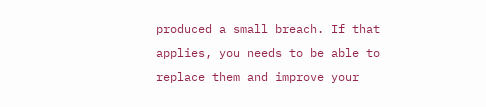produced a small breach. If that applies, you needs to be able to replace them and improve your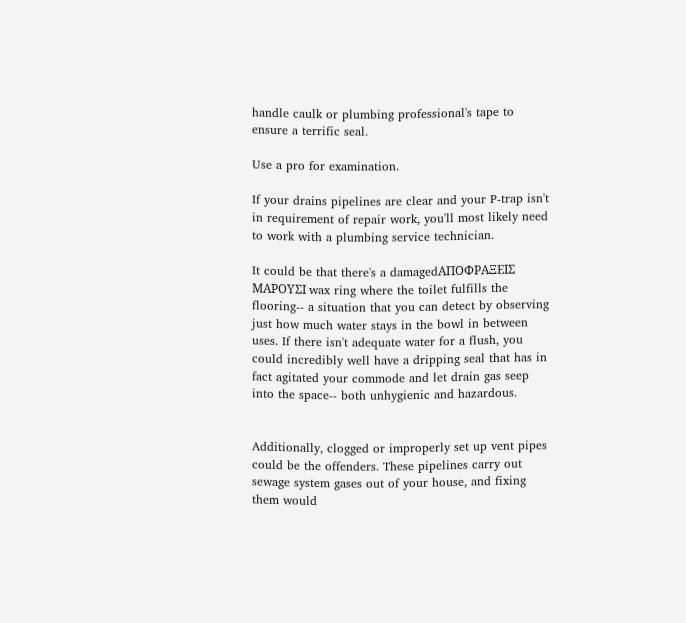handle caulk or plumbing professional's tape to ensure a terrific seal.

Use a pro for examination.

If your drains pipelines are clear and your P-trap isn't in requirement of repair work, you'll most likely need to work with a plumbing service technician.

It could be that there's a damagedΑΠΟΦΡΑΞΕΙΣ ΜΑΡΟΥΣΙ wax ring where the toilet fulfills the flooring-- a situation that you can detect by observing just how much water stays in the bowl in between uses. If there isn't adequate water for a flush, you could incredibly well have a dripping seal that has in fact agitated your commode and let drain gas seep into the space-- both unhygienic and hazardous.


Additionally, clogged or improperly set up vent pipes could be the offenders. These pipelines carry out sewage system gases out of your house, and fixing them would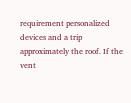requirement personalized devices and a trip approximately the roof. If the vent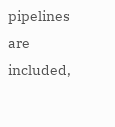pipelines are included,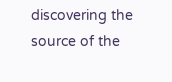discovering the source of the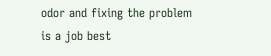odor and fixing the problem is a job best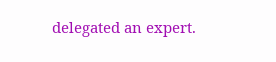delegated an expert.